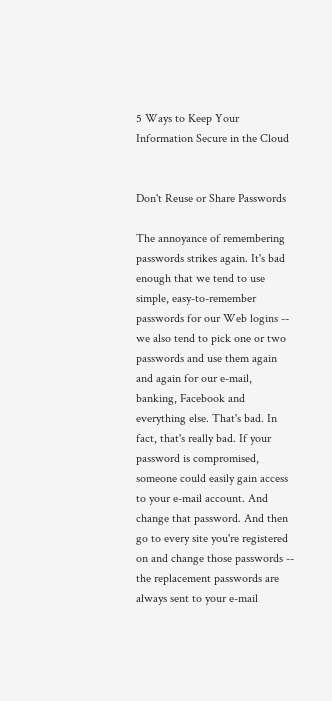5 Ways to Keep Your Information Secure in the Cloud


Don't Reuse or Share Passwords

The annoyance of remembering passwords strikes again. It's bad enough that we tend to use simple, easy-to-remember passwords for our Web logins -- we also tend to pick one or two passwords and use them again and again for our e-mail, banking, Facebook and everything else. That's bad. In fact, that's really bad. If your password is compromised, someone could easily gain access to your e-mail account. And change that password. And then go to every site you're registered on and change those passwords -- the replacement passwords are always sent to your e-mail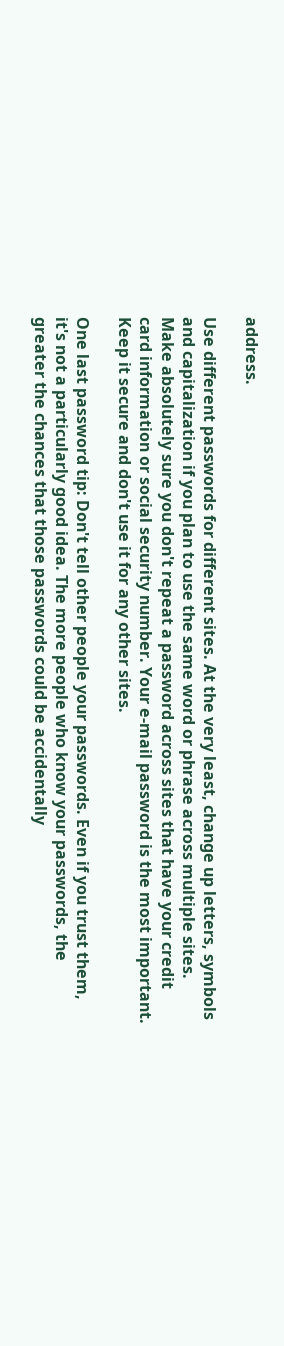address.

Use different passwords for different sites. At the very least, change up letters, symbols and capitalization if you plan to use the same word or phrase across multiple sites. Make absolutely sure you don't repeat a password across sites that have your credit card information or social security number. Your e-mail password is the most important. Keep it secure and don't use it for any other sites.

One last password tip: Don't tell other people your passwords. Even if you trust them, it's not a particularly good idea. The more people who know your passwords, the greater the chances that those passwords could be accidentally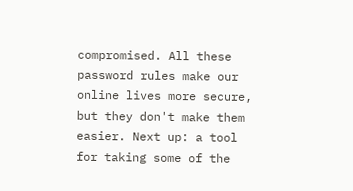compromised. All these password rules make our online lives more secure, but they don't make them easier. Next up: a tool for taking some of the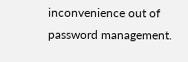inconvenience out of password management.